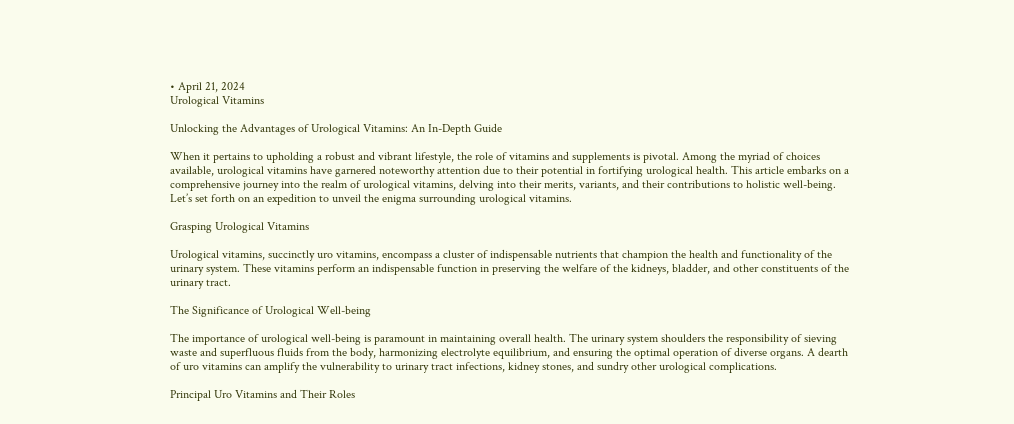• April 21, 2024
Urological Vitamins

Unlocking the Advantages of Urological Vitamins: An In-Depth Guide

When it pertains to upholding a robust and vibrant lifestyle, the role of vitamins and supplements is pivotal. Among the myriad of choices available, urological vitamins have garnered noteworthy attention due to their potential in fortifying urological health. This article embarks on a comprehensive journey into the realm of urological vitamins, delving into their merits, variants, and their contributions to holistic well-being. Let’s set forth on an expedition to unveil the enigma surrounding urological vitamins.

Grasping Urological Vitamins

Urological vitamins, succinctly uro vitamins, encompass a cluster of indispensable nutrients that champion the health and functionality of the urinary system. These vitamins perform an indispensable function in preserving the welfare of the kidneys, bladder, and other constituents of the urinary tract.

The Significance of Urological Well-being

The importance of urological well-being is paramount in maintaining overall health. The urinary system shoulders the responsibility of sieving waste and superfluous fluids from the body, harmonizing electrolyte equilibrium, and ensuring the optimal operation of diverse organs. A dearth of uro vitamins can amplify the vulnerability to urinary tract infections, kidney stones, and sundry other urological complications.

Principal Uro Vitamins and Their Roles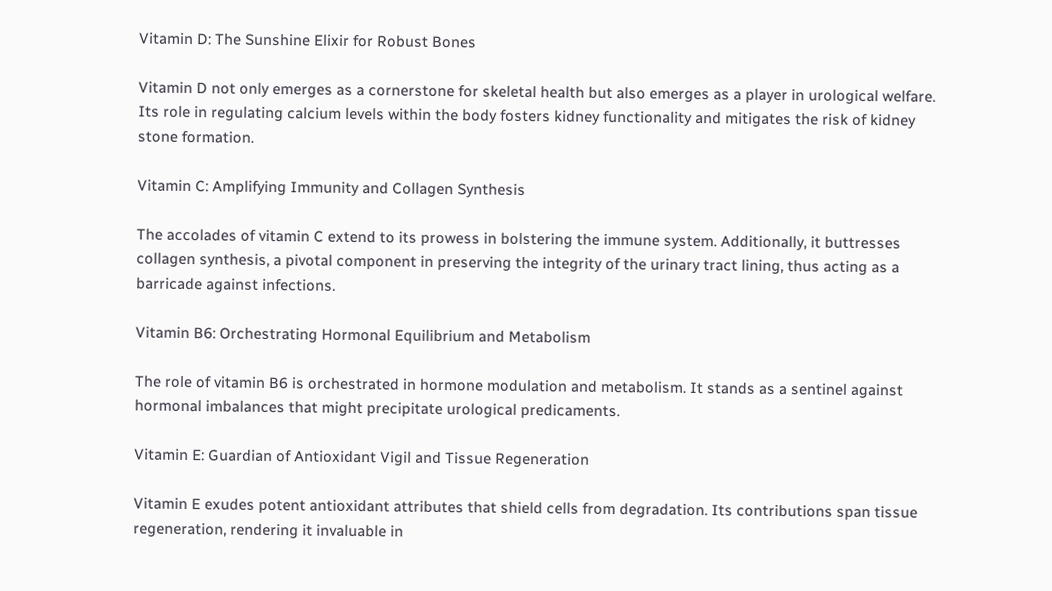Vitamin D: The Sunshine Elixir for Robust Bones

Vitamin D not only emerges as a cornerstone for skeletal health but also emerges as a player in urological welfare. Its role in regulating calcium levels within the body fosters kidney functionality and mitigates the risk of kidney stone formation.

Vitamin C: Amplifying Immunity and Collagen Synthesis

The accolades of vitamin C extend to its prowess in bolstering the immune system. Additionally, it buttresses collagen synthesis, a pivotal component in preserving the integrity of the urinary tract lining, thus acting as a barricade against infections.

Vitamin B6: Orchestrating Hormonal Equilibrium and Metabolism

The role of vitamin B6 is orchestrated in hormone modulation and metabolism. It stands as a sentinel against hormonal imbalances that might precipitate urological predicaments.

Vitamin E: Guardian of Antioxidant Vigil and Tissue Regeneration

Vitamin E exudes potent antioxidant attributes that shield cells from degradation. Its contributions span tissue regeneration, rendering it invaluable in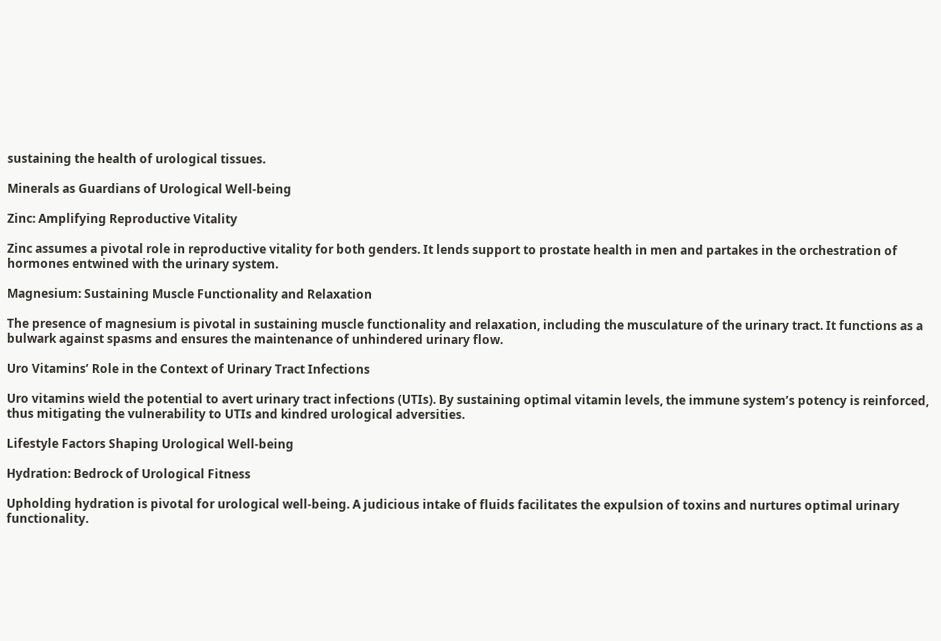sustaining the health of urological tissues.

Minerals as Guardians of Urological Well-being

Zinc: Amplifying Reproductive Vitality

Zinc assumes a pivotal role in reproductive vitality for both genders. It lends support to prostate health in men and partakes in the orchestration of hormones entwined with the urinary system.

Magnesium: Sustaining Muscle Functionality and Relaxation

The presence of magnesium is pivotal in sustaining muscle functionality and relaxation, including the musculature of the urinary tract. It functions as a bulwark against spasms and ensures the maintenance of unhindered urinary flow.

Uro Vitamins’ Role in the Context of Urinary Tract Infections

Uro vitamins wield the potential to avert urinary tract infections (UTIs). By sustaining optimal vitamin levels, the immune system’s potency is reinforced, thus mitigating the vulnerability to UTIs and kindred urological adversities.

Lifestyle Factors Shaping Urological Well-being

Hydration: Bedrock of Urological Fitness

Upholding hydration is pivotal for urological well-being. A judicious intake of fluids facilitates the expulsion of toxins and nurtures optimal urinary functionality.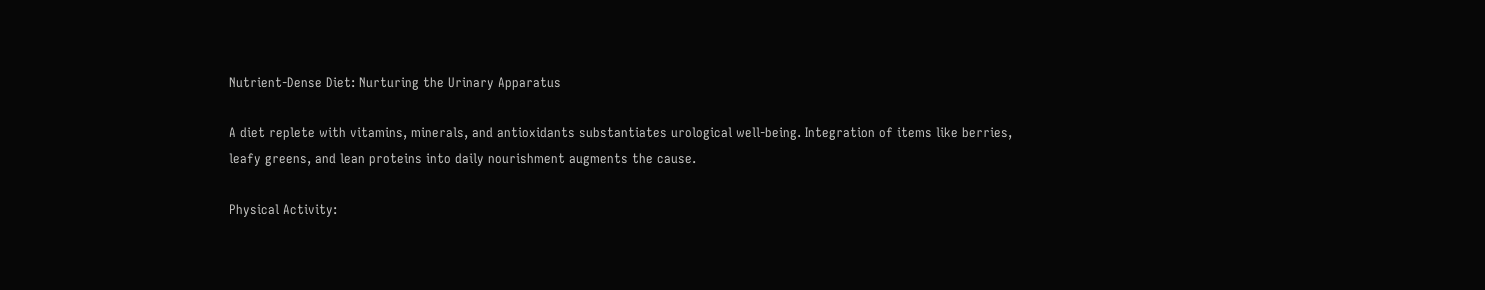Nutrient-Dense Diet: Nurturing the Urinary Apparatus

A diet replete with vitamins, minerals, and antioxidants substantiates urological well-being. Integration of items like berries, leafy greens, and lean proteins into daily nourishment augments the cause.

Physical Activity: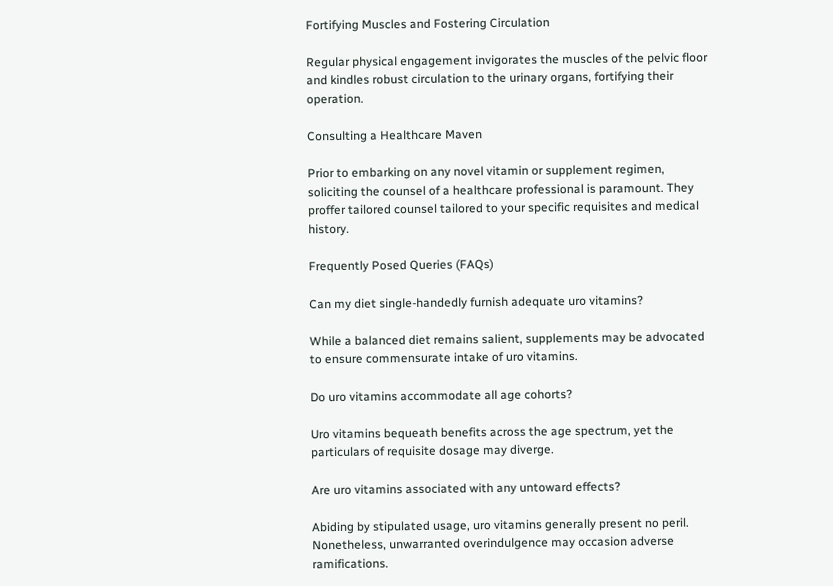Fortifying Muscles and Fostering Circulation

Regular physical engagement invigorates the muscles of the pelvic floor and kindles robust circulation to the urinary organs, fortifying their operation.

Consulting a Healthcare Maven

Prior to embarking on any novel vitamin or supplement regimen, soliciting the counsel of a healthcare professional is paramount. They proffer tailored counsel tailored to your specific requisites and medical history.

Frequently Posed Queries (FAQs)

Can my diet single-handedly furnish adequate uro vitamins?

While a balanced diet remains salient, supplements may be advocated to ensure commensurate intake of uro vitamins.

Do uro vitamins accommodate all age cohorts?

Uro vitamins bequeath benefits across the age spectrum, yet the particulars of requisite dosage may diverge.

Are uro vitamins associated with any untoward effects?

Abiding by stipulated usage, uro vitamins generally present no peril. Nonetheless, unwarranted overindulgence may occasion adverse ramifications.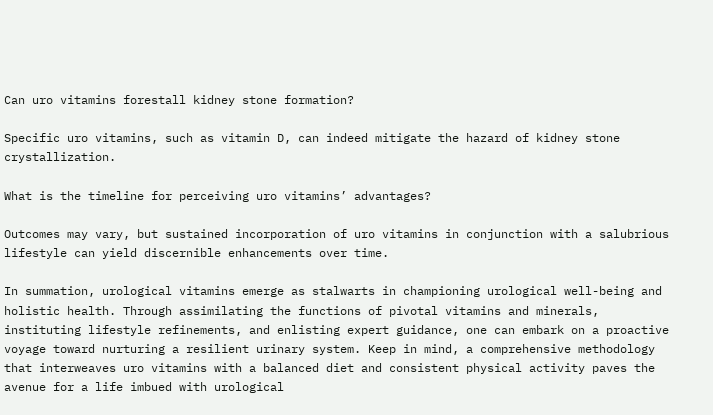Can uro vitamins forestall kidney stone formation?

Specific uro vitamins, such as vitamin D, can indeed mitigate the hazard of kidney stone crystallization.

What is the timeline for perceiving uro vitamins’ advantages?

Outcomes may vary, but sustained incorporation of uro vitamins in conjunction with a salubrious lifestyle can yield discernible enhancements over time.

In summation, urological vitamins emerge as stalwarts in championing urological well-being and holistic health. Through assimilating the functions of pivotal vitamins and minerals, instituting lifestyle refinements, and enlisting expert guidance, one can embark on a proactive voyage toward nurturing a resilient urinary system. Keep in mind, a comprehensive methodology that interweaves uro vitamins with a balanced diet and consistent physical activity paves the avenue for a life imbued with urological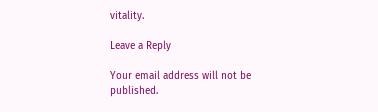vitality.

Leave a Reply

Your email address will not be published.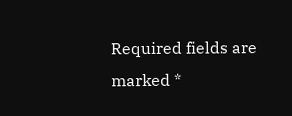Required fields are marked *